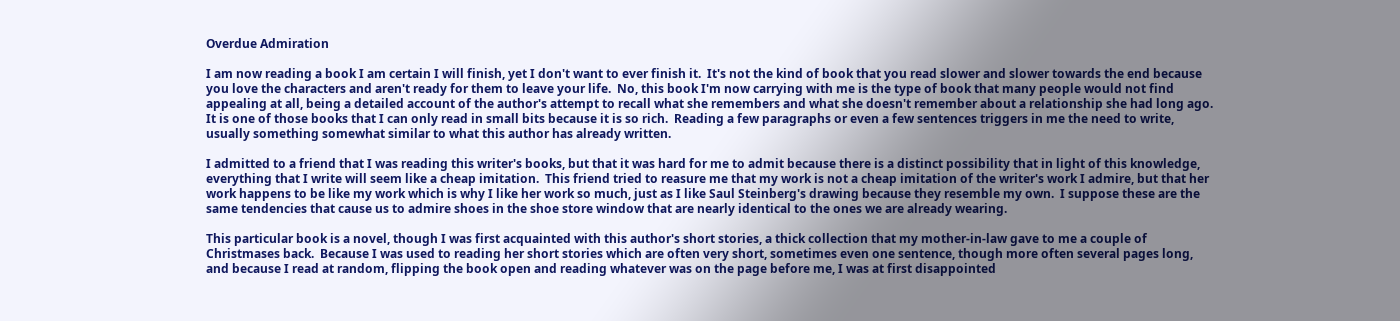Overdue Admiration

I am now reading a book I am certain I will finish, yet I don't want to ever finish it.  It's not the kind of book that you read slower and slower towards the end because you love the characters and aren't ready for them to leave your life.  No, this book I'm now carrying with me is the type of book that many people would not find appealing at all, being a detailed account of the author's attempt to recall what she remembers and what she doesn't remember about a relationship she had long ago. It is one of those books that I can only read in small bits because it is so rich.  Reading a few paragraphs or even a few sentences triggers in me the need to write, usually something somewhat similar to what this author has already written.

I admitted to a friend that I was reading this writer's books, but that it was hard for me to admit because there is a distinct possibility that in light of this knowledge, everything that I write will seem like a cheap imitation.  This friend tried to reasure me that my work is not a cheap imitation of the writer's work I admire, but that her work happens to be like my work which is why I like her work so much, just as I like Saul Steinberg's drawing because they resemble my own.  I suppose these are the same tendencies that cause us to admire shoes in the shoe store window that are nearly identical to the ones we are already wearing.

This particular book is a novel, though I was first acquainted with this author's short stories, a thick collection that my mother-in-law gave to me a couple of Christmases back.  Because I was used to reading her short stories which are often very short, sometimes even one sentence, though more often several pages long, and because I read at random, flipping the book open and reading whatever was on the page before me, I was at first disappointed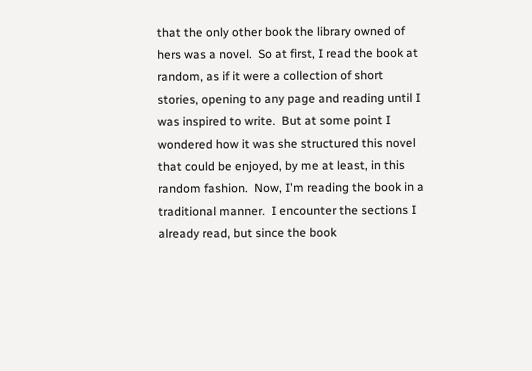that the only other book the library owned of hers was a novel.  So at first, I read the book at random, as if it were a collection of short stories, opening to any page and reading until I was inspired to write.  But at some point I wondered how it was she structured this novel that could be enjoyed, by me at least, in this random fashion.  Now, I'm reading the book in a traditional manner.  I encounter the sections I already read, but since the book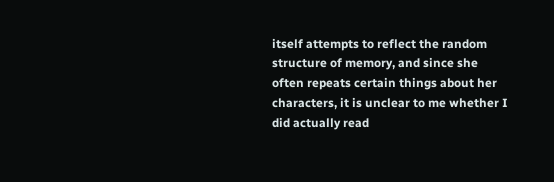itself attempts to reflect the random structure of memory, and since she often repeats certain things about her characters, it is unclear to me whether I did actually read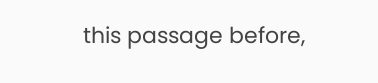this passage before,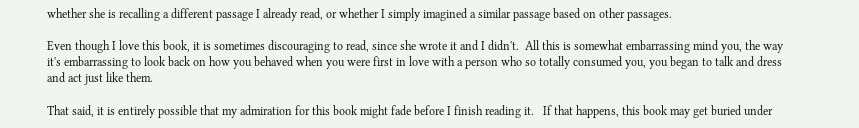whether she is recalling a different passage I already read, or whether I simply imagined a similar passage based on other passages.

Even though I love this book, it is sometimes discouraging to read, since she wrote it and I didn't.  All this is somewhat embarrassing mind you, the way it's embarrassing to look back on how you behaved when you were first in love with a person who so totally consumed you, you began to talk and dress and act just like them.

That said, it is entirely possible that my admiration for this book might fade before I finish reading it.   If that happens, this book may get buried under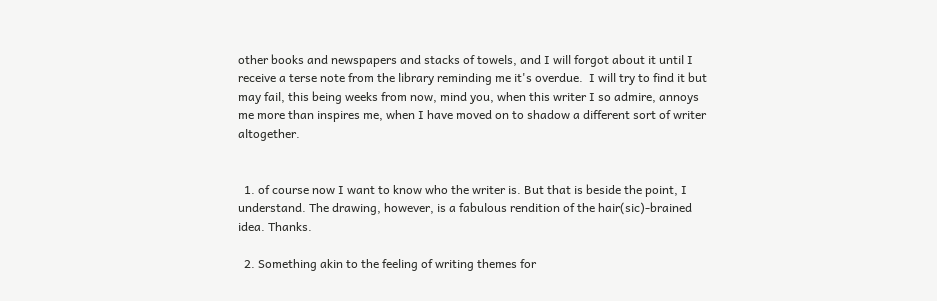other books and newspapers and stacks of towels, and I will forgot about it until I receive a terse note from the library reminding me it's overdue.  I will try to find it but may fail, this being weeks from now, mind you, when this writer I so admire, annoys me more than inspires me, when I have moved on to shadow a different sort of writer altogether.


  1. of course now I want to know who the writer is. But that is beside the point, I understand. The drawing, however, is a fabulous rendition of the hair(sic)-brained idea. Thanks.

  2. Something akin to the feeling of writing themes for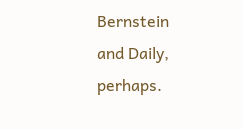Bernstein and Daily, perhaps.